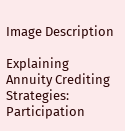Image Description

Explaining Annuity Crediting Strategies: Participation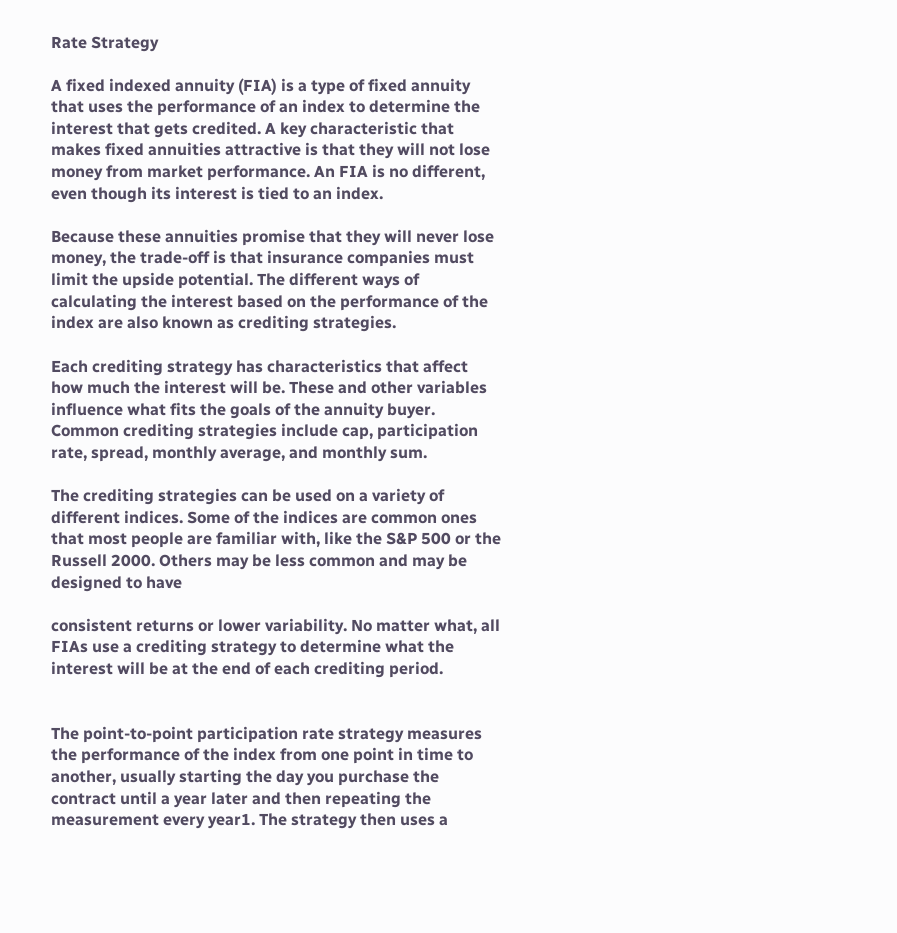Rate Strategy

A fixed indexed annuity (FIA) is a type of fixed annuity that uses the performance of an index to determine the interest that gets credited. A key characteristic that makes fixed annuities attractive is that they will not lose money from market performance. An FIA is no different, even though its interest is tied to an index.

Because these annuities promise that they will never lose money, the trade-off is that insurance companies must limit the upside potential. The different ways of calculating the interest based on the performance of the index are also known as crediting strategies.

Each crediting strategy has characteristics that affect how much the interest will be. These and other variables influence what fits the goals of the annuity buyer. Common crediting strategies include cap, participation rate, spread, monthly average, and monthly sum.

The crediting strategies can be used on a variety of different indices. Some of the indices are common ones that most people are familiar with, like the S&P 500 or the Russell 2000. Others may be less common and may be designed to have

consistent returns or lower variability. No matter what, all FIAs use a crediting strategy to determine what the interest will be at the end of each crediting period.


The point-to-point participation rate strategy measures the performance of the index from one point in time to another, usually starting the day you purchase the contract until a year later and then repeating the measurement every year1. The strategy then uses a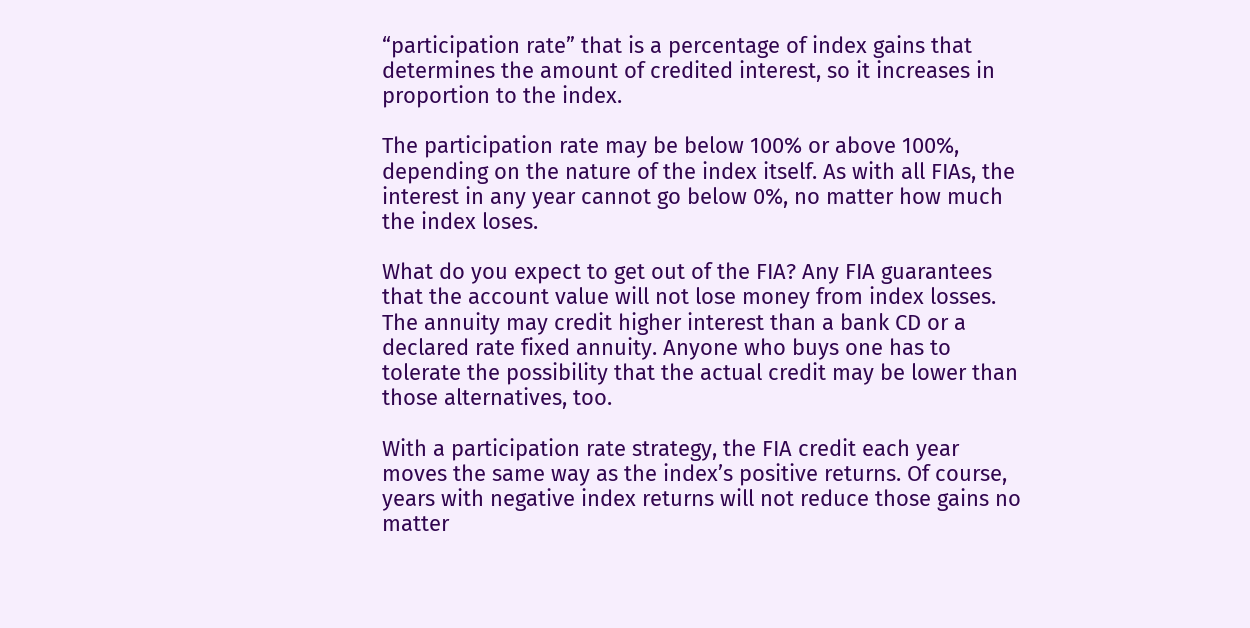“participation rate” that is a percentage of index gains that determines the amount of credited interest, so it increases in proportion to the index.

The participation rate may be below 100% or above 100%, depending on the nature of the index itself. As with all FIAs, the interest in any year cannot go below 0%, no matter how much the index loses.

What do you expect to get out of the FIA? Any FIA guarantees that the account value will not lose money from index losses. The annuity may credit higher interest than a bank CD or a declared rate fixed annuity. Anyone who buys one has to tolerate the possibility that the actual credit may be lower than those alternatives, too.

With a participation rate strategy, the FIA credit each year moves the same way as the index’s positive returns. Of course, years with negative index returns will not reduce those gains no matter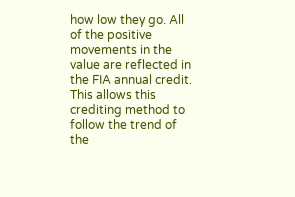how low they go. All of the positive movements in the value are reflected in the FIA annual credit. This allows this crediting method to follow the trend of the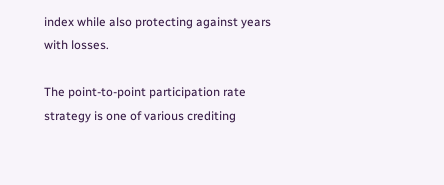index while also protecting against years with losses.

The point-to-point participation rate strategy is one of various crediting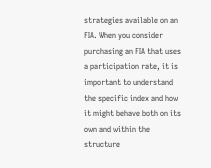strategies available on an FIA. When you consider purchasing an FIA that uses a participation rate, it is important to understand the specific index and how it might behave both on its own and within the structure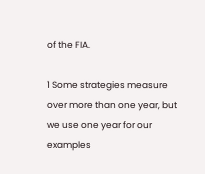of the FIA.

1 Some strategies measure over more than one year, but we use one year for our examples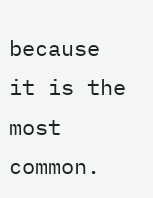because it is the most common.